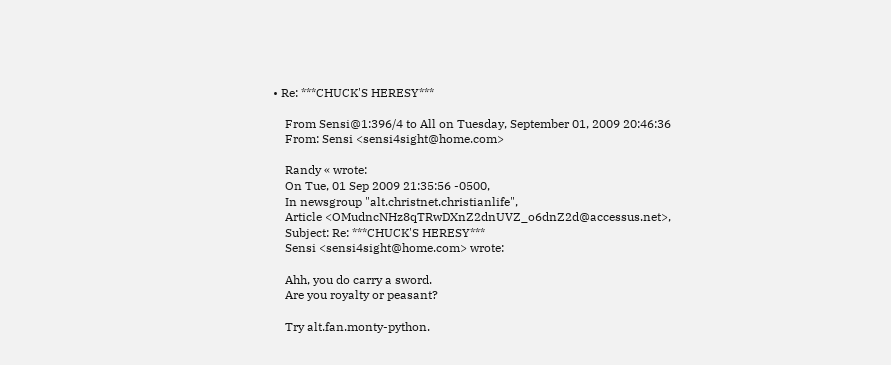• Re: ***CHUCK'S HERESY***

    From Sensi@1:396/4 to All on Tuesday, September 01, 2009 20:46:36
    From: Sensi <sensi4sight@home.com>

    Randy « wrote:
    On Tue, 01 Sep 2009 21:35:56 -0500,
    In newsgroup "alt.christnet.christianlife",
    Article <OMudncNHz8qTRwDXnZ2dnUVZ_o6dnZ2d@accessus.net>,
    Subject: Re: ***CHUCK'S HERESY***
    Sensi <sensi4sight@home.com> wrote:

    Ahh, you do carry a sword.
    Are you royalty or peasant?

    Try alt.fan.monty-python.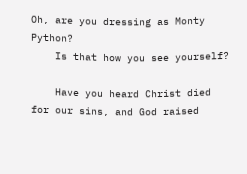Oh, are you dressing as Monty Python?
    Is that how you see yourself?

    Have you heard Christ died for our sins, and God raised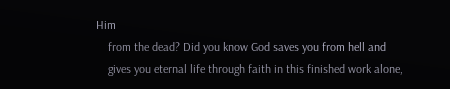Him
    from the dead? Did you know God saves you from hell and
    gives you eternal life through faith in this finished work alone,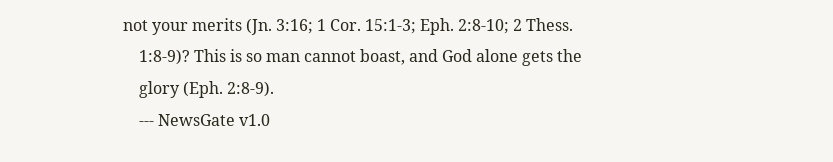not your merits (Jn. 3:16; 1 Cor. 15:1-3; Eph. 2:8-10; 2 Thess.
    1:8-9)? This is so man cannot boast, and God alone gets the
    glory (Eph. 2:8-9).
    --- NewsGate v1.0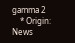gamma 2
    * Origin: News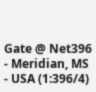Gate @ Net396 - Meridian, MS - USA (1:396/4)